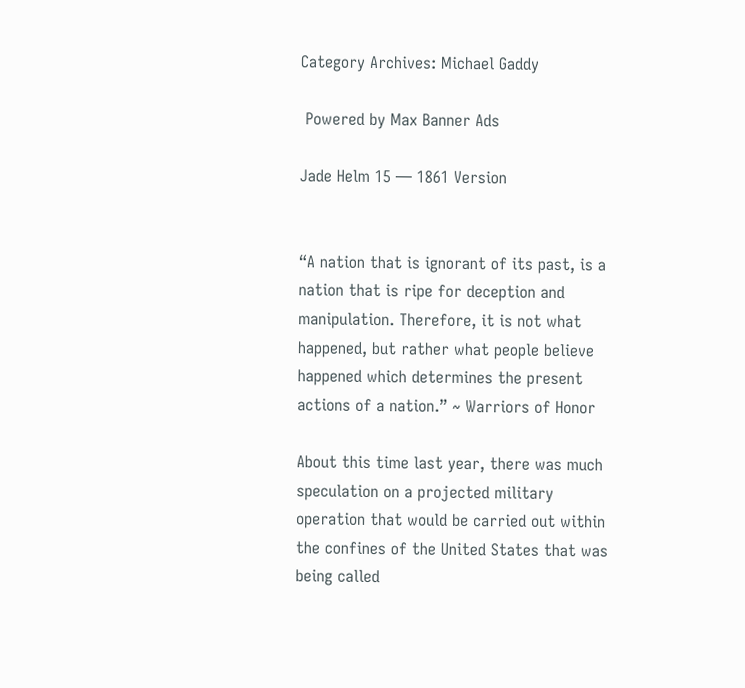Category Archives: Michael Gaddy

 Powered by Max Banner Ads

Jade Helm 15 — 1861 Version


“A nation that is ignorant of its past, is a nation that is ripe for deception and manipulation. Therefore, it is not what happened, but rather what people believe happened which determines the present actions of a nation.” ~ Warriors of Honor

About this time last year, there was much speculation on a projected military operation that would be carried out within the confines of the United States that was being called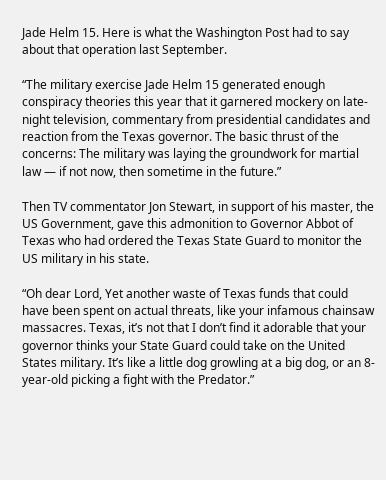Jade Helm 15. Here is what the Washington Post had to say about that operation last September.

“The military exercise Jade Helm 15 generated enough conspiracy theories this year that it garnered mockery on late-night television, commentary from presidential candidates and reaction from the Texas governor. The basic thrust of the concerns: The military was laying the groundwork for martial law — if not now, then sometime in the future.”

Then TV commentator Jon Stewart, in support of his master, the US Government, gave this admonition to Governor Abbot of Texas who had ordered the Texas State Guard to monitor the US military in his state.

“Oh dear Lord, Yet another waste of Texas funds that could have been spent on actual threats, like your infamous chainsaw massacres. Texas, it’s not that I don’t find it adorable that your governor thinks your State Guard could take on the United States military. It’s like a little dog growling at a big dog, or an 8-year-old picking a fight with the Predator.”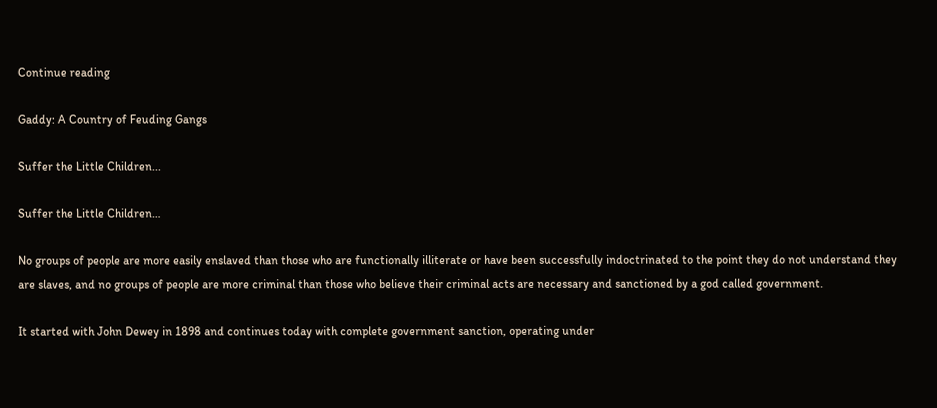Continue reading

Gaddy: A Country of Feuding Gangs

Suffer the Little Children...

Suffer the Little Children…

No groups of people are more easily enslaved than those who are functionally illiterate or have been successfully indoctrinated to the point they do not understand they are slaves, and no groups of people are more criminal than those who believe their criminal acts are necessary and sanctioned by a god called government.

It started with John Dewey in 1898 and continues today with complete government sanction, operating under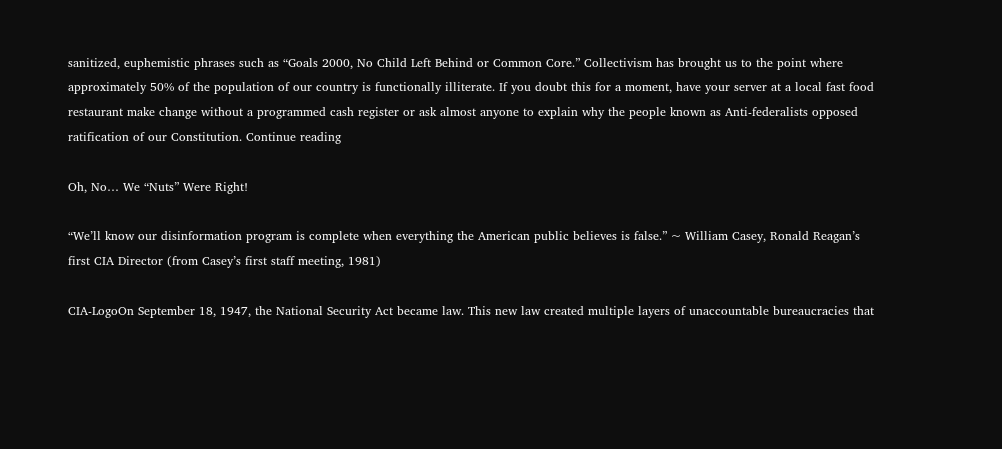sanitized, euphemistic phrases such as “Goals 2000, No Child Left Behind or Common Core.” Collectivism has brought us to the point where approximately 50% of the population of our country is functionally illiterate. If you doubt this for a moment, have your server at a local fast food restaurant make change without a programmed cash register or ask almost anyone to explain why the people known as Anti-federalists opposed ratification of our Constitution. Continue reading

Oh, No… We “Nuts” Were Right!

“We’ll know our disinformation program is complete when everything the American public believes is false.” ~ William Casey, Ronald Reagan’s first CIA Director (from Casey’s first staff meeting, 1981)

CIA-LogoOn September 18, 1947, the National Security Act became law. This new law created multiple layers of unaccountable bureaucracies that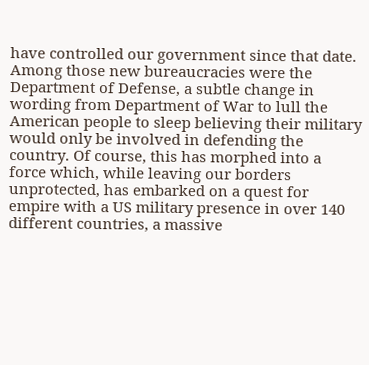have controlled our government since that date. Among those new bureaucracies were the Department of Defense, a subtle change in wording from Department of War to lull the American people to sleep believing their military would only be involved in defending the country. Of course, this has morphed into a force which, while leaving our borders unprotected, has embarked on a quest for empire with a US military presence in over 140 different countries, a massive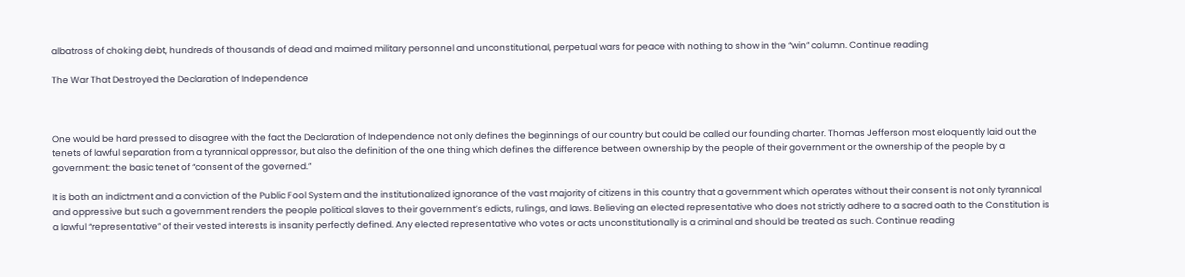albatross of choking debt, hundreds of thousands of dead and maimed military personnel and unconstitutional, perpetual wars for peace with nothing to show in the “win” column. Continue reading

The War That Destroyed the Declaration of Independence



One would be hard pressed to disagree with the fact the Declaration of Independence not only defines the beginnings of our country but could be called our founding charter. Thomas Jefferson most eloquently laid out the tenets of lawful separation from a tyrannical oppressor, but also the definition of the one thing which defines the difference between ownership by the people of their government or the ownership of the people by a government: the basic tenet of “consent of the governed.”

It is both an indictment and a conviction of the Public Fool System and the institutionalized ignorance of the vast majority of citizens in this country that a government which operates without their consent is not only tyrannical and oppressive but such a government renders the people political slaves to their government’s edicts, rulings, and laws. Believing an elected representative who does not strictly adhere to a sacred oath to the Constitution is a lawful “representative” of their vested interests is insanity perfectly defined. Any elected representative who votes or acts unconstitutionally is a criminal and should be treated as such. Continue reading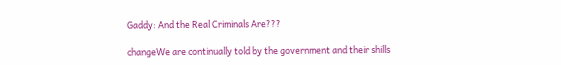Gaddy: And the Real Criminals Are???

changeWe are continually told by the government and their shills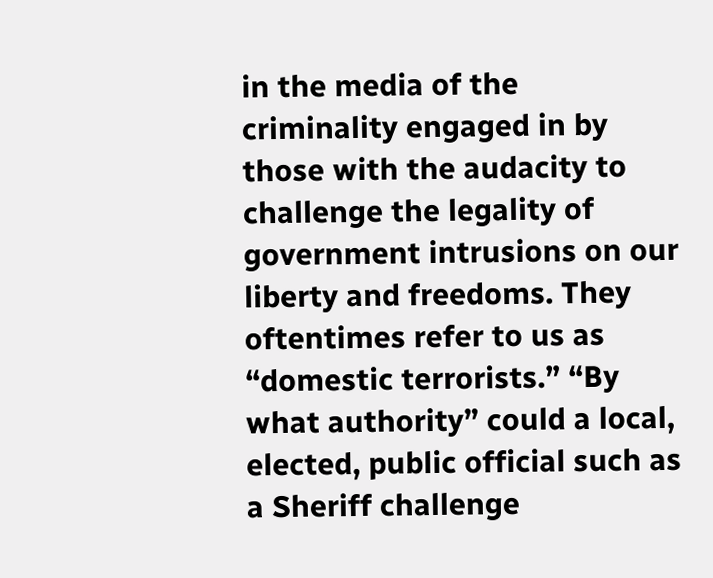in the media of the criminality engaged in by those with the audacity to challenge the legality of government intrusions on our liberty and freedoms. They oftentimes refer to us as “domestic terrorists.” “By what authority” could a local, elected, public official such as a Sheriff challenge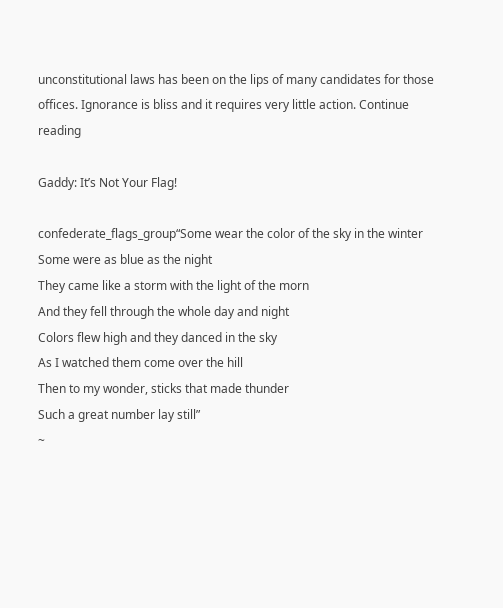unconstitutional laws has been on the lips of many candidates for those offices. Ignorance is bliss and it requires very little action. Continue reading

Gaddy: It’s Not Your Flag!

confederate_flags_group“Some wear the color of the sky in the winter
Some were as blue as the night
They came like a storm with the light of the morn
And they fell through the whole day and night
Colors flew high and they danced in the sky
As I watched them come over the hill
Then to my wonder, sticks that made thunder
Such a great number lay still”
~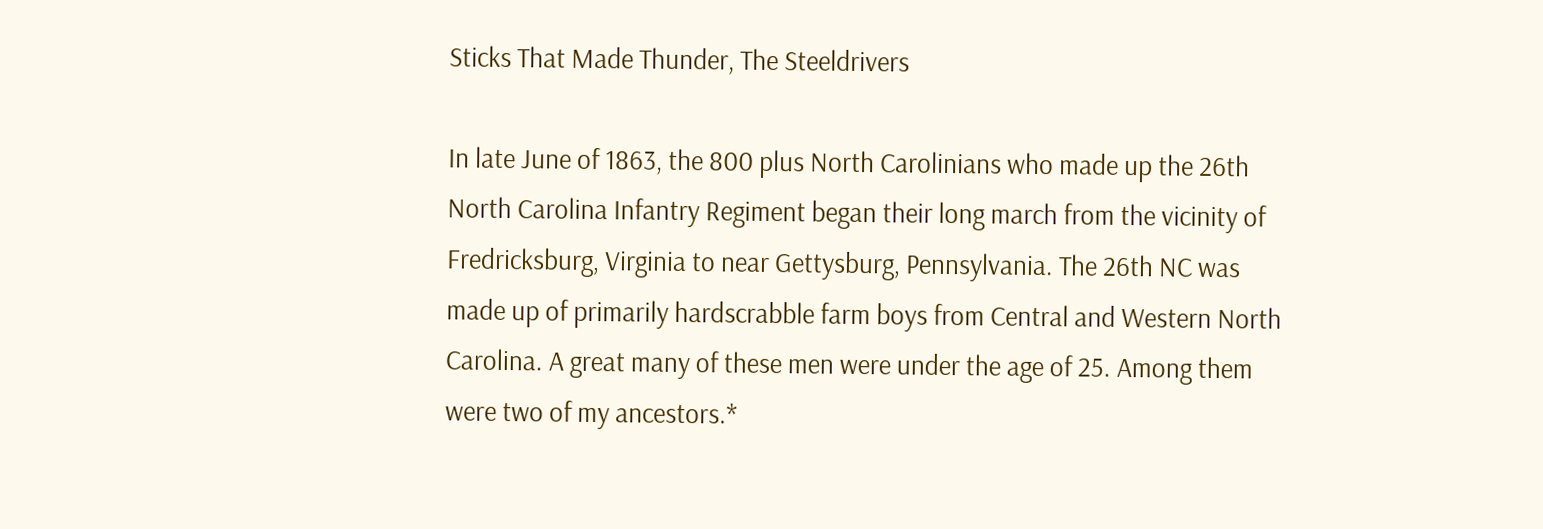Sticks That Made Thunder, The Steeldrivers

In late June of 1863, the 800 plus North Carolinians who made up the 26th North Carolina Infantry Regiment began their long march from the vicinity of Fredricksburg, Virginia to near Gettysburg, Pennsylvania. The 26th NC was made up of primarily hardscrabble farm boys from Central and Western North Carolina. A great many of these men were under the age of 25. Among them were two of my ancestors.*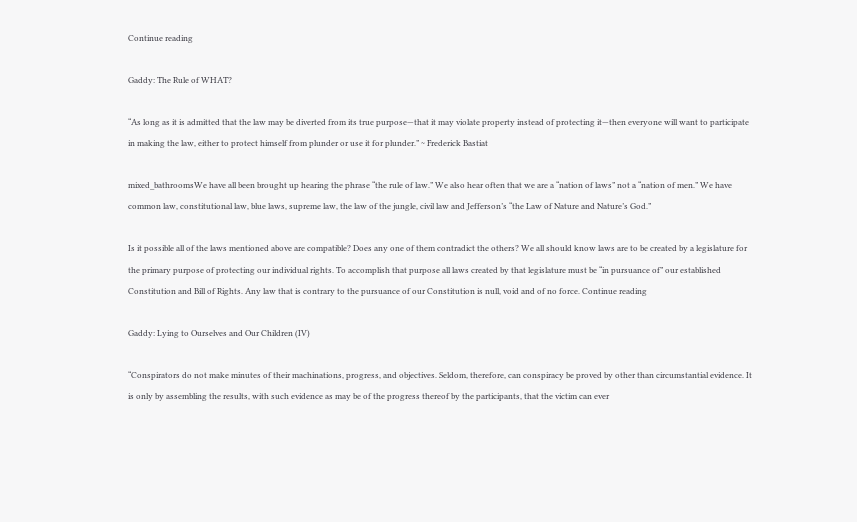Continue reading

Gaddy: The Rule of WHAT?

“As long as it is admitted that the law may be diverted from its true purpose—that it may violate property instead of protecting it—then everyone will want to participate in making the law, either to protect himself from plunder or use it for plunder.” ~ Frederick Bastiat

mixed_bathroomsWe have all been brought up hearing the phrase “the rule of law.” We also hear often that we are a “nation of laws” not a “nation of men.” We have common law, constitutional law, blue laws, supreme law, the law of the jungle, civil law and Jefferson’s “the Law of Nature and Nature’s God.”

Is it possible all of the laws mentioned above are compatible? Does any one of them contradict the others? We all should know laws are to be created by a legislature for the primary purpose of protecting our individual rights. To accomplish that purpose all laws created by that legislature must be “in pursuance of” our established Constitution and Bill of Rights. Any law that is contrary to the pursuance of our Constitution is null, void and of no force. Continue reading

Gaddy: Lying to Ourselves and Our Children (IV)

“Conspirators do not make minutes of their machinations, progress, and objectives. Seldom, therefore, can conspiracy be proved by other than circumstantial evidence. It is only by assembling the results, with such evidence as may be of the progress thereof by the participants, that the victim can ever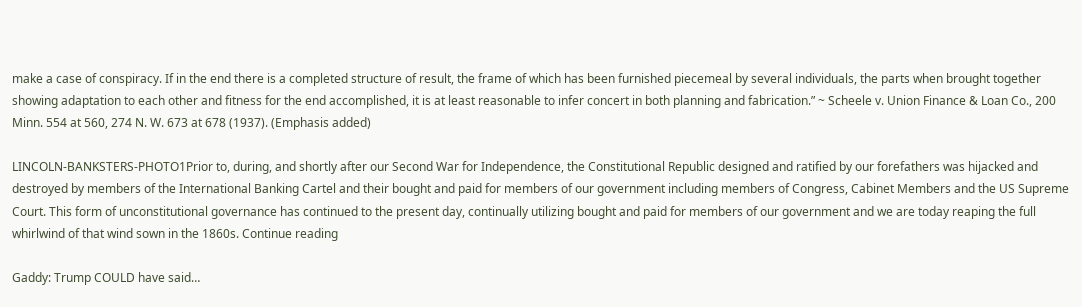make a case of conspiracy. If in the end there is a completed structure of result, the frame of which has been furnished piecemeal by several individuals, the parts when brought together showing adaptation to each other and fitness for the end accomplished, it is at least reasonable to infer concert in both planning and fabrication.” ~ Scheele v. Union Finance & Loan Co., 200 Minn. 554 at 560, 274 N. W. 673 at 678 (1937). (Emphasis added)

LINCOLN-BANKSTERS-PHOTO1Prior to, during, and shortly after our Second War for Independence, the Constitutional Republic designed and ratified by our forefathers was hijacked and destroyed by members of the International Banking Cartel and their bought and paid for members of our government including members of Congress, Cabinet Members and the US Supreme Court. This form of unconstitutional governance has continued to the present day, continually utilizing bought and paid for members of our government and we are today reaping the full whirlwind of that wind sown in the 1860s. Continue reading

Gaddy: Trump COULD have said…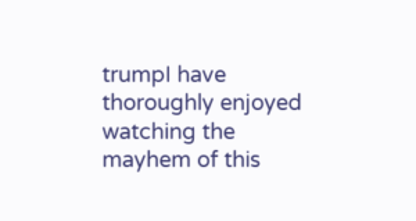trumpI have thoroughly enjoyed watching the mayhem of this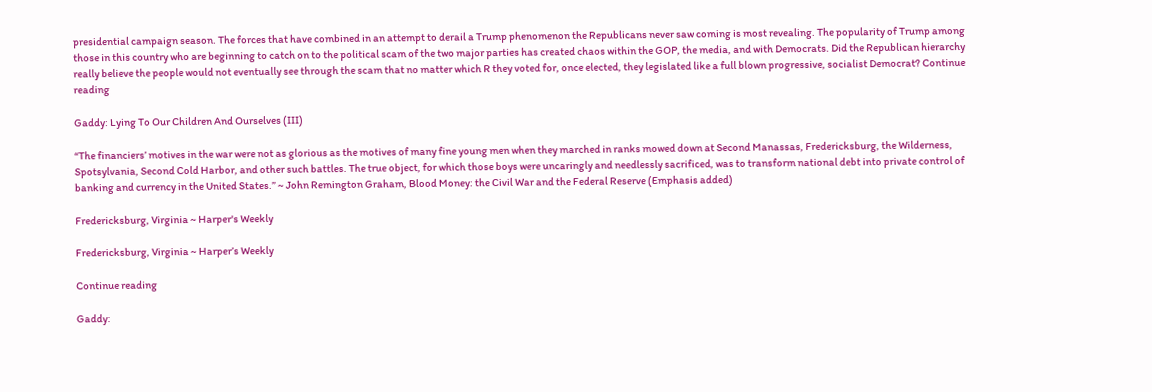presidential campaign season. The forces that have combined in an attempt to derail a Trump phenomenon the Republicans never saw coming is most revealing. The popularity of Trump among those in this country who are beginning to catch on to the political scam of the two major parties has created chaos within the GOP, the media, and with Democrats. Did the Republican hierarchy really believe the people would not eventually see through the scam that no matter which R they voted for, once elected, they legislated like a full blown progressive, socialist Democrat? Continue reading

Gaddy: Lying To Our Children And Ourselves (III)

“The financiers’ motives in the war were not as glorious as the motives of many fine young men when they marched in ranks mowed down at Second Manassas, Fredericksburg, the Wilderness, Spotsylvania, Second Cold Harbor, and other such battles. The true object, for which those boys were uncaringly and needlessly sacrificed, was to transform national debt into private control of banking and currency in the United States.” ~ John Remington Graham, Blood Money: the Civil War and the Federal Reserve (Emphasis added)

Fredericksburg, Virginia ~ Harper's Weekly

Fredericksburg, Virginia ~ Harper’s Weekly

Continue reading

Gaddy: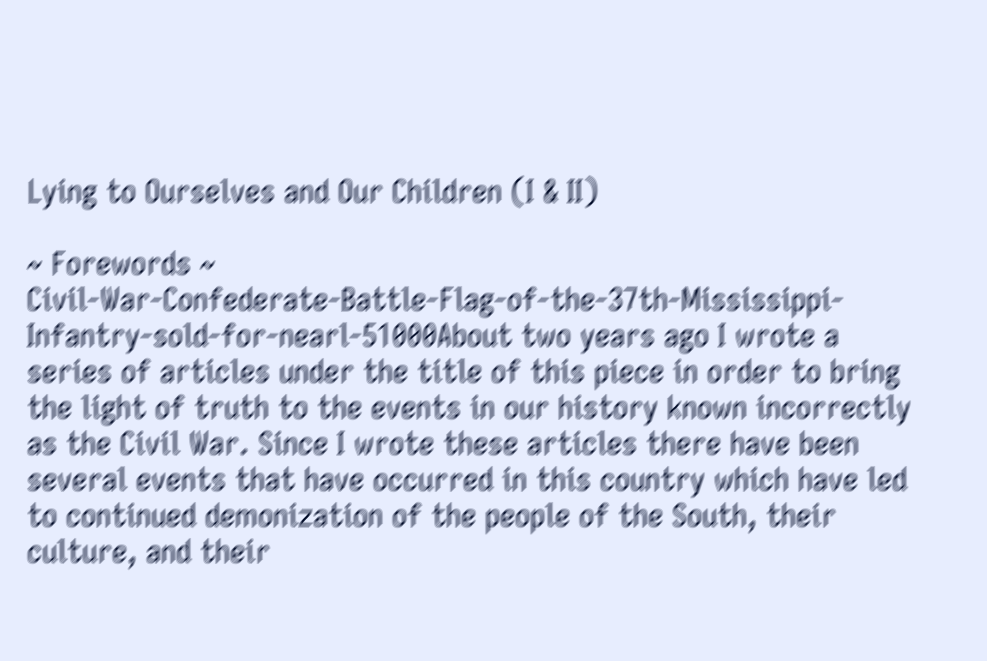Lying to Ourselves and Our Children (I & II)

~ Forewords ~
Civil-War-Confederate-Battle-Flag-of-the-37th-Mississippi-Infantry-sold-for-nearl-51000About two years ago I wrote a series of articles under the title of this piece in order to bring the light of truth to the events in our history known incorrectly as the Civil War. Since I wrote these articles there have been several events that have occurred in this country which have led to continued demonization of the people of the South, their culture, and their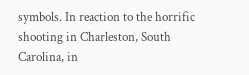symbols. In reaction to the horrific shooting in Charleston, South Carolina, in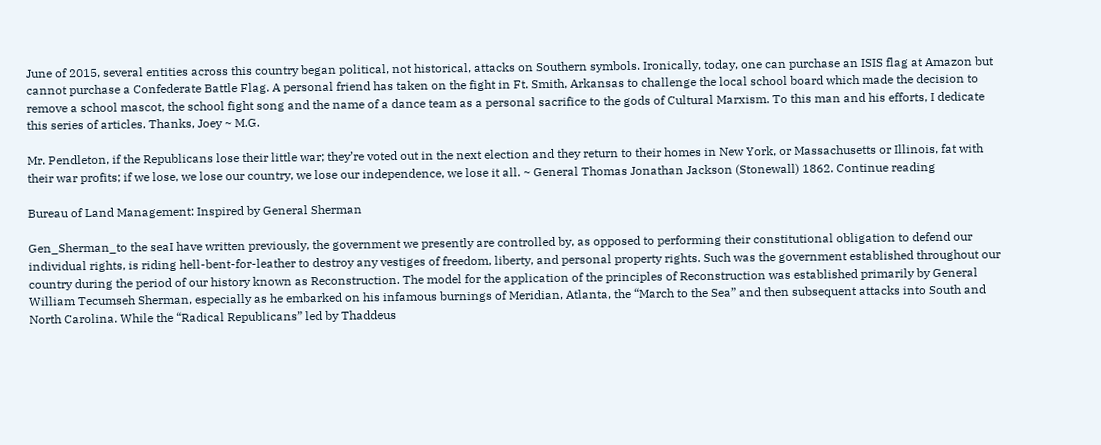June of 2015, several entities across this country began political, not historical, attacks on Southern symbols. Ironically, today, one can purchase an ISIS flag at Amazon but cannot purchase a Confederate Battle Flag. A personal friend has taken on the fight in Ft. Smith, Arkansas to challenge the local school board which made the decision to remove a school mascot, the school fight song and the name of a dance team as a personal sacrifice to the gods of Cultural Marxism. To this man and his efforts, I dedicate this series of articles. Thanks, Joey ~ M.G.

Mr. Pendleton, if the Republicans lose their little war; they’re voted out in the next election and they return to their homes in New York, or Massachusetts or Illinois, fat with their war profits; if we lose, we lose our country, we lose our independence, we lose it all. ~ General Thomas Jonathan Jackson (Stonewall) 1862. Continue reading

Bureau of Land Management: Inspired by General Sherman

Gen_Sherman_to the seaI have written previously, the government we presently are controlled by, as opposed to performing their constitutional obligation to defend our individual rights, is riding hell-bent-for-leather to destroy any vestiges of freedom, liberty, and personal property rights. Such was the government established throughout our country during the period of our history known as Reconstruction. The model for the application of the principles of Reconstruction was established primarily by General William Tecumseh Sherman, especially as he embarked on his infamous burnings of Meridian, Atlanta, the “March to the Sea” and then subsequent attacks into South and North Carolina. While the “Radical Republicans” led by Thaddeus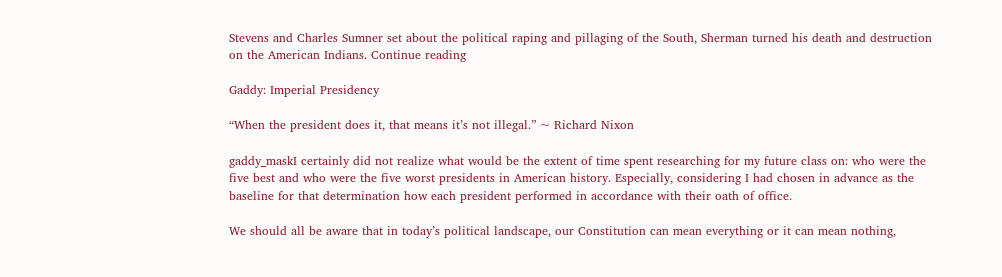Stevens and Charles Sumner set about the political raping and pillaging of the South, Sherman turned his death and destruction on the American Indians. Continue reading

Gaddy: Imperial Presidency

“When the president does it, that means it’s not illegal.” ~ Richard Nixon

gaddy_maskI certainly did not realize what would be the extent of time spent researching for my future class on: who were the five best and who were the five worst presidents in American history. Especially, considering I had chosen in advance as the baseline for that determination how each president performed in accordance with their oath of office.

We should all be aware that in today’s political landscape, our Constitution can mean everything or it can mean nothing,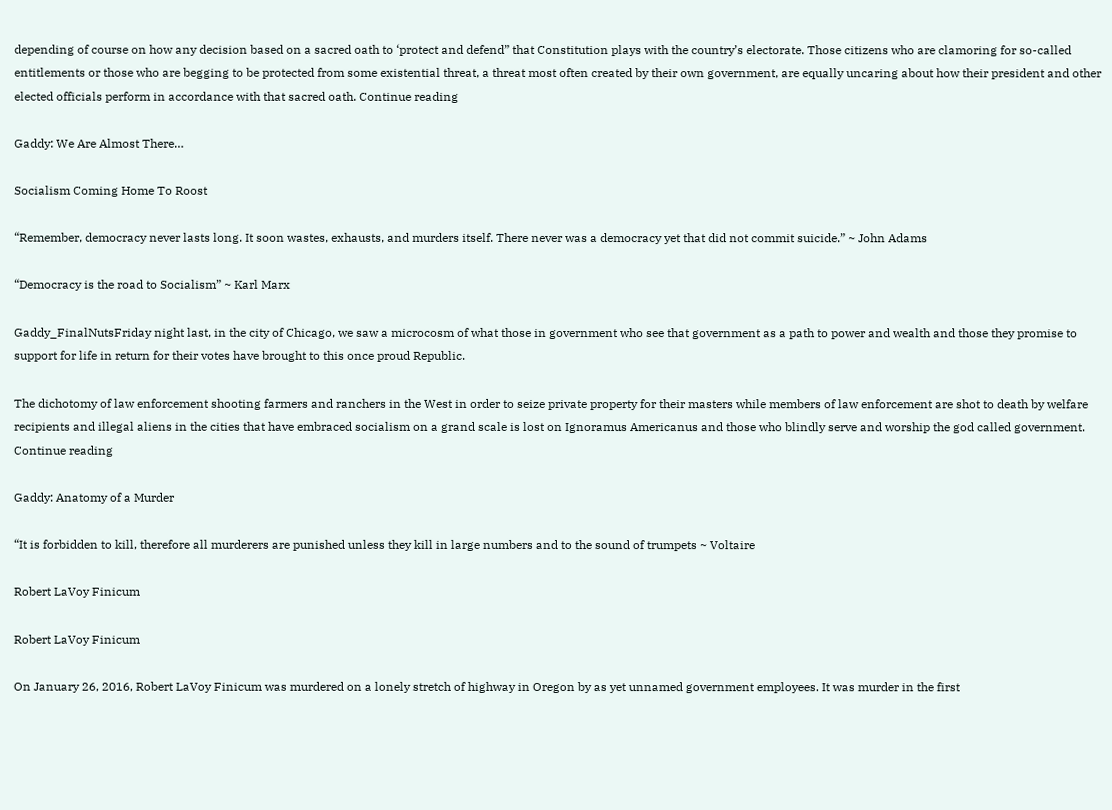depending of course on how any decision based on a sacred oath to ‘protect and defend” that Constitution plays with the country’s electorate. Those citizens who are clamoring for so-called entitlements or those who are begging to be protected from some existential threat, a threat most often created by their own government, are equally uncaring about how their president and other elected officials perform in accordance with that sacred oath. Continue reading

Gaddy: We Are Almost There…

Socialism Coming Home To Roost

“Remember, democracy never lasts long. It soon wastes, exhausts, and murders itself. There never was a democracy yet that did not commit suicide.” ~ John Adams

“Democracy is the road to Socialism” ~ Karl Marx

Gaddy_FinalNutsFriday night last, in the city of Chicago, we saw a microcosm of what those in government who see that government as a path to power and wealth and those they promise to support for life in return for their votes have brought to this once proud Republic.

The dichotomy of law enforcement shooting farmers and ranchers in the West in order to seize private property for their masters while members of law enforcement are shot to death by welfare recipients and illegal aliens in the cities that have embraced socialism on a grand scale is lost on Ignoramus Americanus and those who blindly serve and worship the god called government. Continue reading

Gaddy: Anatomy of a Murder

“It is forbidden to kill, therefore all murderers are punished unless they kill in large numbers and to the sound of trumpets ~ Voltaire

Robert LaVoy Finicum

Robert LaVoy Finicum

On January 26, 2016, Robert LaVoy Finicum was murdered on a lonely stretch of highway in Oregon by as yet unnamed government employees. It was murder in the first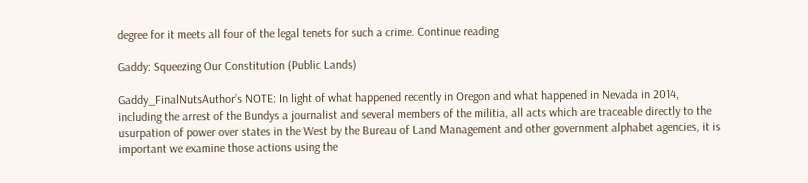degree for it meets all four of the legal tenets for such a crime. Continue reading

Gaddy: Squeezing Our Constitution (Public Lands)

Gaddy_FinalNutsAuthor’s NOTE: In light of what happened recently in Oregon and what happened in Nevada in 2014, including the arrest of the Bundys a journalist and several members of the militia, all acts which are traceable directly to the usurpation of power over states in the West by the Bureau of Land Management and other government alphabet agencies, it is important we examine those actions using the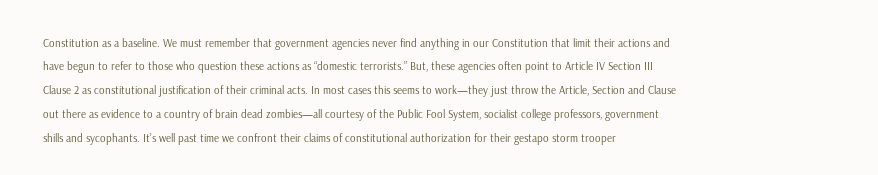Constitution as a baseline. We must remember that government agencies never find anything in our Constitution that limit their actions and have begun to refer to those who question these actions as “domestic terrorists.” But, these agencies often point to Article IV Section III Clause 2 as constitutional justification of their criminal acts. In most cases this seems to work—they just throw the Article, Section and Clause out there as evidence to a country of brain dead zombies—all courtesy of the Public Fool System, socialist college professors, government shills and sycophants. It’s well past time we confront their claims of constitutional authorization for their gestapo storm trooper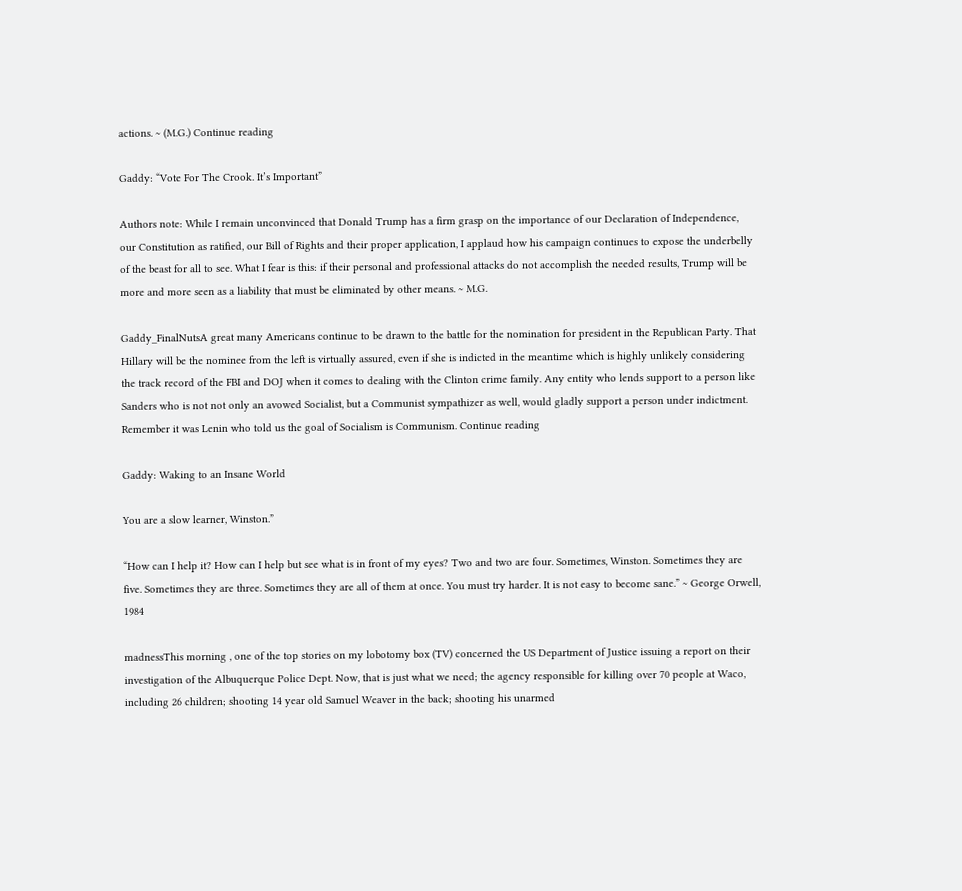actions. ~ (M.G.) Continue reading

Gaddy: “Vote For The Crook. It’s Important”

Authors note: While I remain unconvinced that Donald Trump has a firm grasp on the importance of our Declaration of Independence, our Constitution as ratified, our Bill of Rights and their proper application, I applaud how his campaign continues to expose the underbelly of the beast for all to see. What I fear is this: if their personal and professional attacks do not accomplish the needed results, Trump will be more and more seen as a liability that must be eliminated by other means. ~ M.G.

Gaddy_FinalNutsA great many Americans continue to be drawn to the battle for the nomination for president in the Republican Party. That Hillary will be the nominee from the left is virtually assured, even if she is indicted in the meantime which is highly unlikely considering the track record of the FBI and DOJ when it comes to dealing with the Clinton crime family. Any entity who lends support to a person like Sanders who is not not only an avowed Socialist, but a Communist sympathizer as well, would gladly support a person under indictment. Remember it was Lenin who told us the goal of Socialism is Communism. Continue reading

Gaddy: Waking to an Insane World

You are a slow learner, Winston.”

“How can I help it? How can I help but see what is in front of my eyes? Two and two are four. Sometimes, Winston. Sometimes they are five. Sometimes they are three. Sometimes they are all of them at once. You must try harder. It is not easy to become sane.” ~ George Orwell, 1984

madnessThis morning , one of the top stories on my lobotomy box (TV) concerned the US Department of Justice issuing a report on their investigation of the Albuquerque Police Dept. Now, that is just what we need; the agency responsible for killing over 70 people at Waco, including 26 children; shooting 14 year old Samuel Weaver in the back; shooting his unarmed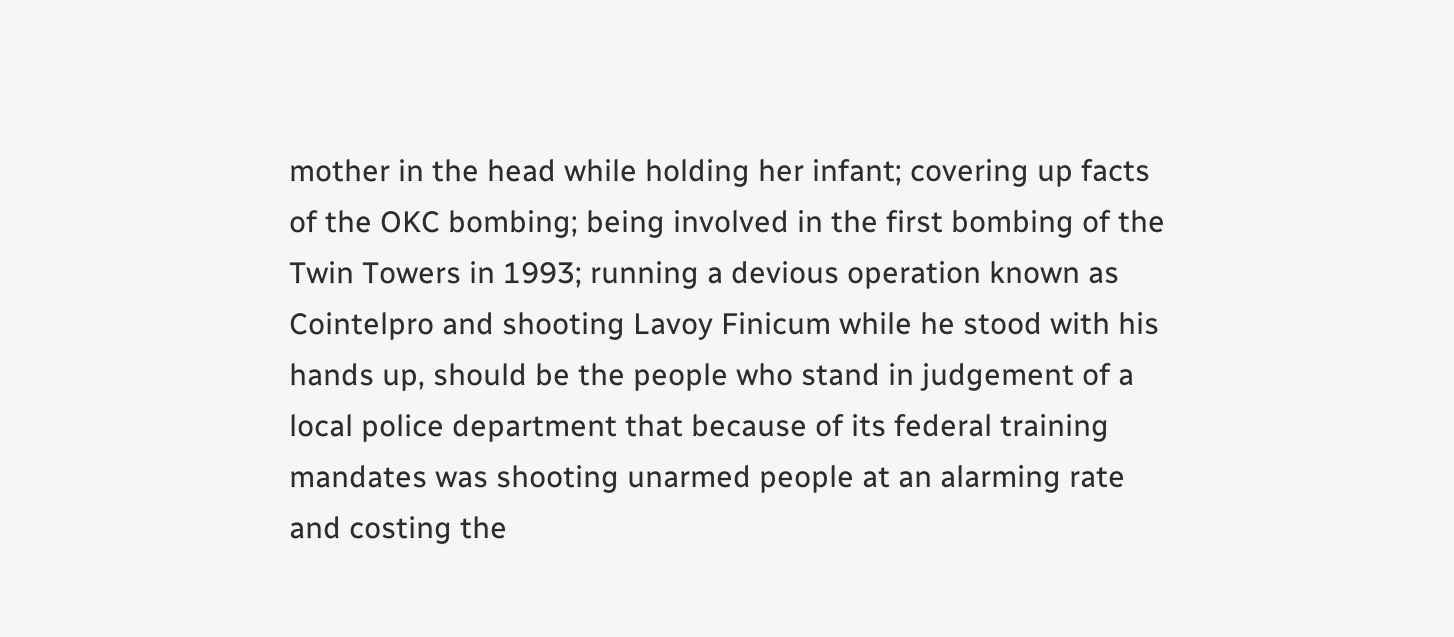mother in the head while holding her infant; covering up facts of the OKC bombing; being involved in the first bombing of the Twin Towers in 1993; running a devious operation known as Cointelpro and shooting Lavoy Finicum while he stood with his hands up, should be the people who stand in judgement of a local police department that because of its federal training mandates was shooting unarmed people at an alarming rate and costing the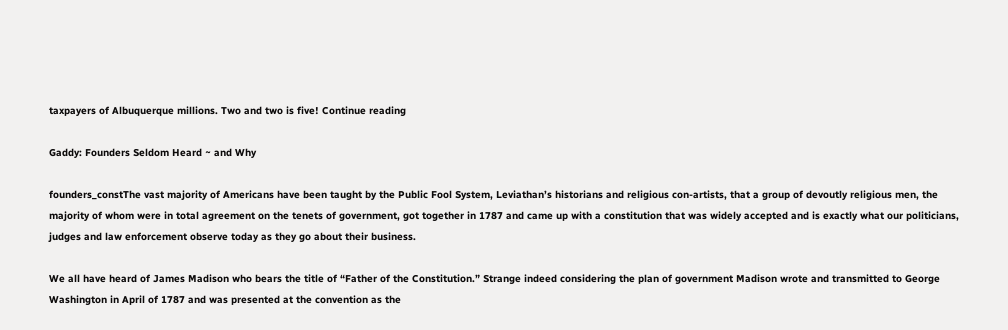taxpayers of Albuquerque millions. Two and two is five! Continue reading

Gaddy: Founders Seldom Heard ~ and Why

founders_constThe vast majority of Americans have been taught by the Public Fool System, Leviathan’s historians and religious con-artists, that a group of devoutly religious men, the majority of whom were in total agreement on the tenets of government, got together in 1787 and came up with a constitution that was widely accepted and is exactly what our politicians, judges and law enforcement observe today as they go about their business.

We all have heard of James Madison who bears the title of “Father of the Constitution.” Strange indeed considering the plan of government Madison wrote and transmitted to George Washington in April of 1787 and was presented at the convention as the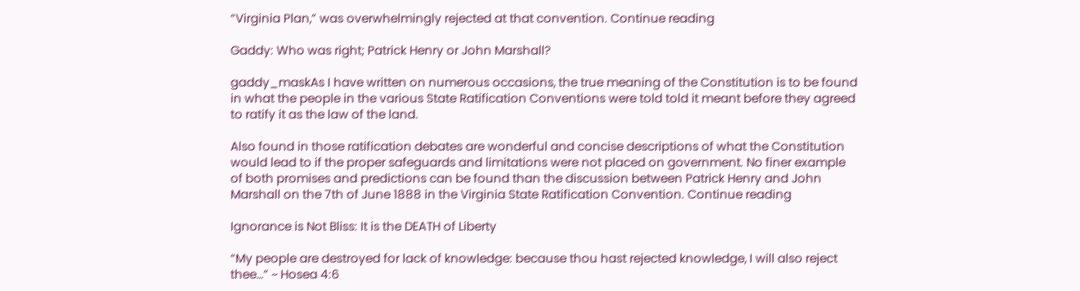“Virginia Plan,” was overwhelmingly rejected at that convention. Continue reading

Gaddy: Who was right; Patrick Henry or John Marshall?

gaddy_maskAs I have written on numerous occasions, the true meaning of the Constitution is to be found in what the people in the various State Ratification Conventions were told told it meant before they agreed to ratify it as the law of the land.

Also found in those ratification debates are wonderful and concise descriptions of what the Constitution would lead to if the proper safeguards and limitations were not placed on government. No finer example of both promises and predictions can be found than the discussion between Patrick Henry and John Marshall on the 7th of June 1888 in the Virginia State Ratification Convention. Continue reading

Ignorance is Not Bliss: It is the DEATH of Liberty

“My people are destroyed for lack of knowledge: because thou hast rejected knowledge, I will also reject thee…” ~ Hosea 4:6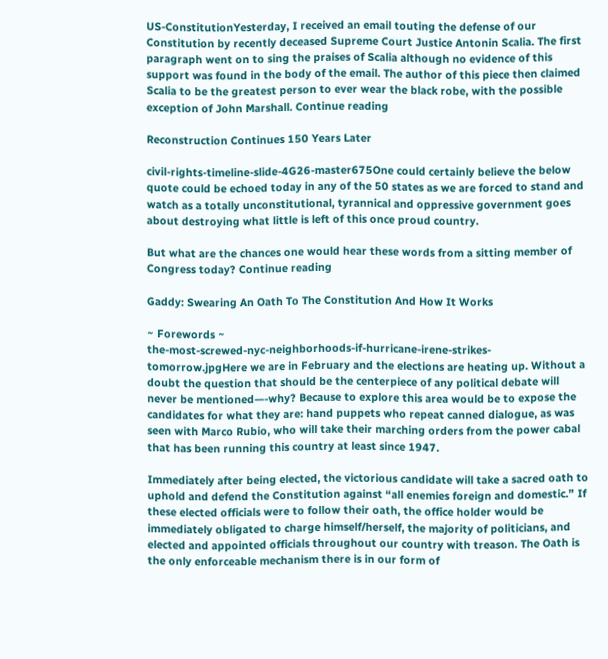US-ConstitutionYesterday, I received an email touting the defense of our Constitution by recently deceased Supreme Court Justice Antonin Scalia. The first paragraph went on to sing the praises of Scalia although no evidence of this support was found in the body of the email. The author of this piece then claimed Scalia to be the greatest person to ever wear the black robe, with the possible exception of John Marshall. Continue reading

Reconstruction Continues 150 Years Later

civil-rights-timeline-slide-4G26-master675One could certainly believe the below quote could be echoed today in any of the 50 states as we are forced to stand and watch as a totally unconstitutional, tyrannical and oppressive government goes about destroying what little is left of this once proud country.

But what are the chances one would hear these words from a sitting member of Congress today? Continue reading

Gaddy: Swearing An Oath To The Constitution And How It Works

~ Forewords ~
the-most-screwed-nyc-neighborhoods-if-hurricane-irene-strikes-tomorrow.jpgHere we are in February and the elections are heating up. Without a doubt the question that should be the centerpiece of any political debate will never be mentioned—-why? Because to explore this area would be to expose the candidates for what they are: hand puppets who repeat canned dialogue, as was seen with Marco Rubio, who will take their marching orders from the power cabal that has been running this country at least since 1947.

Immediately after being elected, the victorious candidate will take a sacred oath to uphold and defend the Constitution against “all enemies foreign and domestic.” If these elected officials were to follow their oath, the office holder would be immediately obligated to charge himself/herself, the majority of politicians, and elected and appointed officials throughout our country with treason. The Oath is the only enforceable mechanism there is in our form of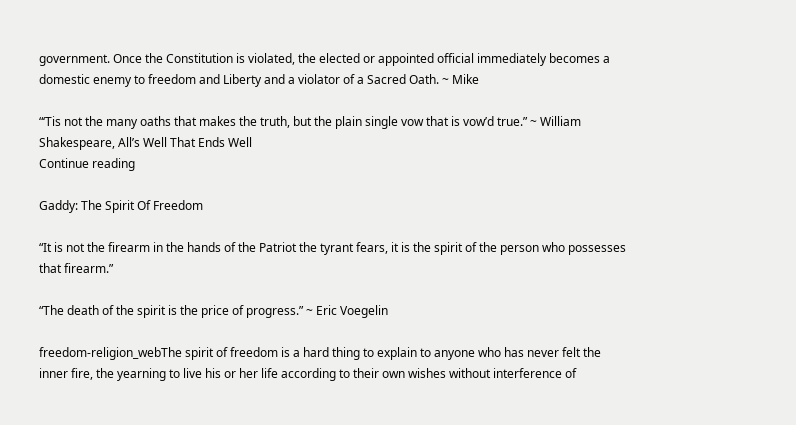government. Once the Constitution is violated, the elected or appointed official immediately becomes a domestic enemy to freedom and Liberty and a violator of a Sacred Oath. ~ Mike

“‘Tis not the many oaths that makes the truth, but the plain single vow that is vow’d true.” ~ William Shakespeare, All’s Well That Ends Well
Continue reading

Gaddy: The Spirit Of Freedom

“It is not the firearm in the hands of the Patriot the tyrant fears, it is the spirit of the person who possesses that firearm.”

“The death of the spirit is the price of progress.” ~ Eric Voegelin

freedom-religion_webThe spirit of freedom is a hard thing to explain to anyone who has never felt the inner fire, the yearning to live his or her life according to their own wishes without interference of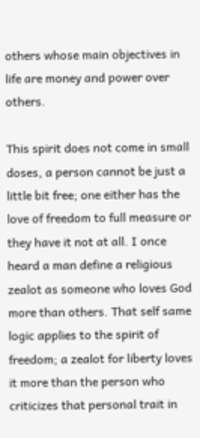others whose main objectives in life are money and power over others.

This spirit does not come in small doses, a person cannot be just a little bit free; one either has the love of freedom to full measure or they have it not at all. I once heard a man define a religious zealot as someone who loves God more than others. That self same logic applies to the spirit of freedom; a zealot for liberty loves it more than the person who criticizes that personal trait in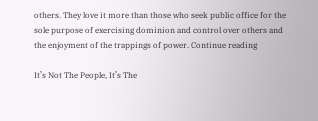others. They love it more than those who seek public office for the sole purpose of exercising dominion and control over others and the enjoyment of the trappings of power. Continue reading

It’s Not The People, It’s The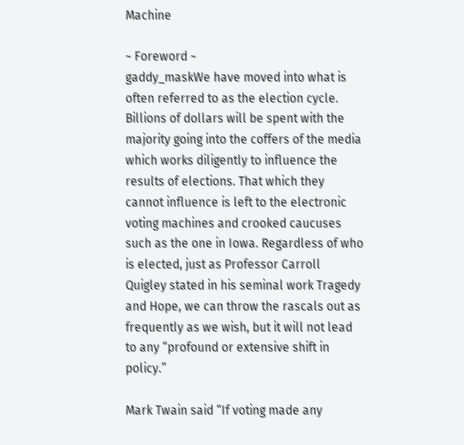Machine

~ Foreword ~
gaddy_maskWe have moved into what is often referred to as the election cycle. Billions of dollars will be spent with the majority going into the coffers of the media which works diligently to influence the results of elections. That which they cannot influence is left to the electronic voting machines and crooked caucuses such as the one in Iowa. Regardless of who is elected, just as Professor Carroll Quigley stated in his seminal work Tragedy and Hope, we can throw the rascals out as frequently as we wish, but it will not lead to any “profound or extensive shift in policy.”

Mark Twain said “If voting made any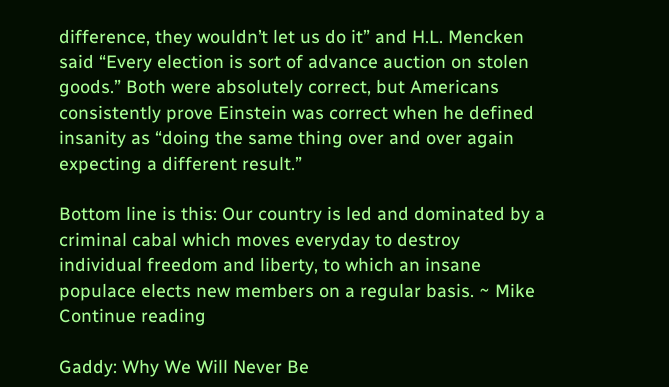difference, they wouldn’t let us do it” and H.L. Mencken said “Every election is sort of advance auction on stolen goods.” Both were absolutely correct, but Americans consistently prove Einstein was correct when he defined insanity as “doing the same thing over and over again expecting a different result.”

Bottom line is this: Our country is led and dominated by a criminal cabal which moves everyday to destroy individual freedom and liberty, to which an insane populace elects new members on a regular basis. ~ Mike Continue reading

Gaddy: Why We Will Never Be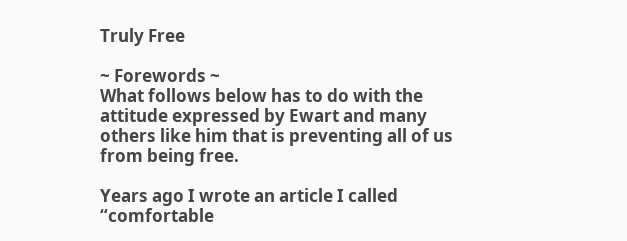Truly Free

~ Forewords ~
What follows below has to do with the attitude expressed by Ewart and many others like him that is preventing all of us from being free.

Years ago I wrote an article I called “comfortable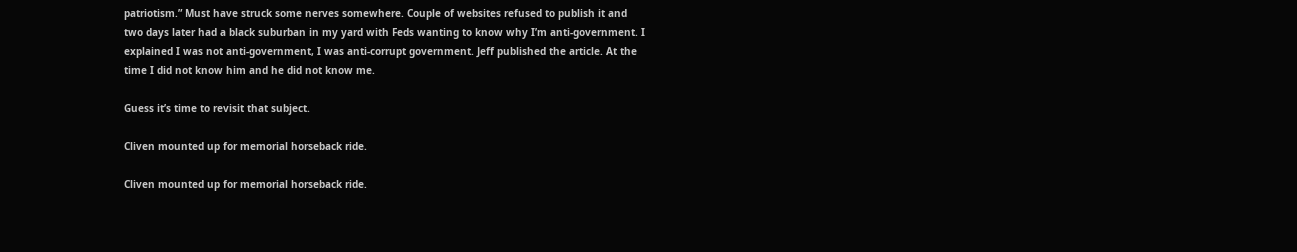patriotism.” Must have struck some nerves somewhere. Couple of websites refused to publish it and two days later had a black suburban in my yard with Feds wanting to know why I’m anti-government. I explained I was not anti-government, I was anti-corrupt government. Jeff published the article. At the time I did not know him and he did not know me.

Guess it’s time to revisit that subject.

Cliven mounted up for memorial horseback ride.

Cliven mounted up for memorial horseback ride.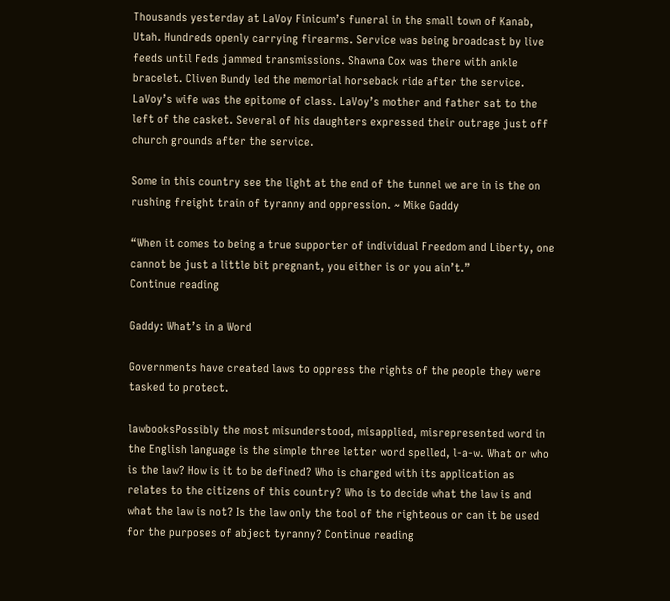Thousands yesterday at LaVoy Finicum’s funeral in the small town of Kanab, Utah. Hundreds openly carrying firearms. Service was being broadcast by live feeds until Feds jammed transmissions. Shawna Cox was there with ankle bracelet. Cliven Bundy led the memorial horseback ride after the service. LaVoy’s wife was the epitome of class. LaVoy’s mother and father sat to the left of the casket. Several of his daughters expressed their outrage just off church grounds after the service.

Some in this country see the light at the end of the tunnel we are in is the on rushing freight train of tyranny and oppression. ~ Mike Gaddy

“When it comes to being a true supporter of individual Freedom and Liberty, one cannot be just a little bit pregnant, you either is or you ain’t.”
Continue reading

Gaddy: What’s in a Word

Governments have created laws to oppress the rights of the people they were tasked to protect.

lawbooksPossibly the most misunderstood, misapplied, misrepresented word in the English language is the simple three letter word spelled, l-a-w. What or who is the law? How is it to be defined? Who is charged with its application as relates to the citizens of this country? Who is to decide what the law is and what the law is not? Is the law only the tool of the righteous or can it be used for the purposes of abject tyranny? Continue reading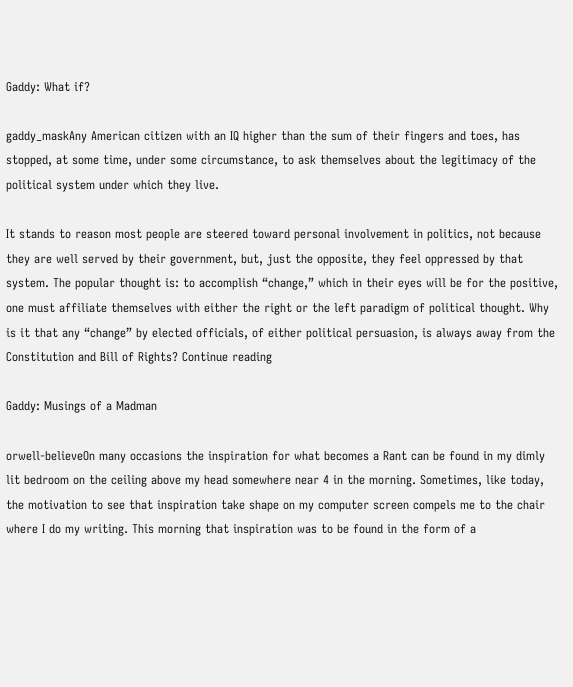Gaddy: What if?

gaddy_maskAny American citizen with an IQ higher than the sum of their fingers and toes, has stopped, at some time, under some circumstance, to ask themselves about the legitimacy of the political system under which they live.

It stands to reason most people are steered toward personal involvement in politics, not because they are well served by their government, but, just the opposite, they feel oppressed by that system. The popular thought is: to accomplish “change,” which in their eyes will be for the positive, one must affiliate themselves with either the right or the left paradigm of political thought. Why is it that any “change” by elected officials, of either political persuasion, is always away from the Constitution and Bill of Rights? Continue reading

Gaddy: Musings of a Madman

orwell-believeOn many occasions the inspiration for what becomes a Rant can be found in my dimly lit bedroom on the ceiling above my head somewhere near 4 in the morning. Sometimes, like today, the motivation to see that inspiration take shape on my computer screen compels me to the chair where I do my writing. This morning that inspiration was to be found in the form of a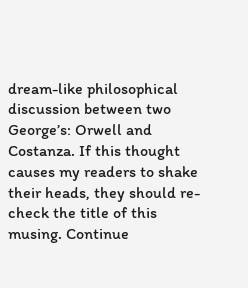dream-like philosophical discussion between two George’s: Orwell and Costanza. If this thought causes my readers to shake their heads, they should re-check the title of this musing. Continue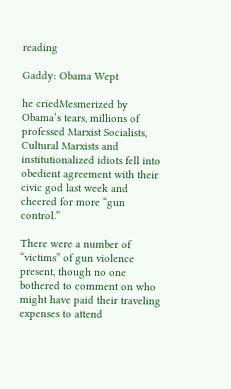reading

Gaddy: Obama Wept

he criedMesmerized by Obama’s tears, millions of professed Marxist Socialists, Cultural Marxists and institutionalized idiots fell into obedient agreement with their civic god last week and cheered for more “gun control.”

There were a number of “victims” of gun violence present, though no one bothered to comment on who might have paid their traveling expenses to attend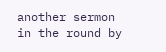another sermon in the round by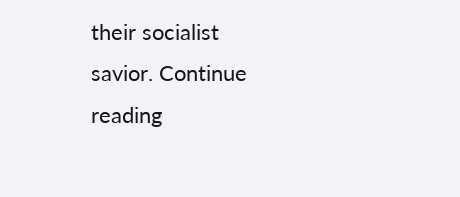their socialist savior. Continue reading